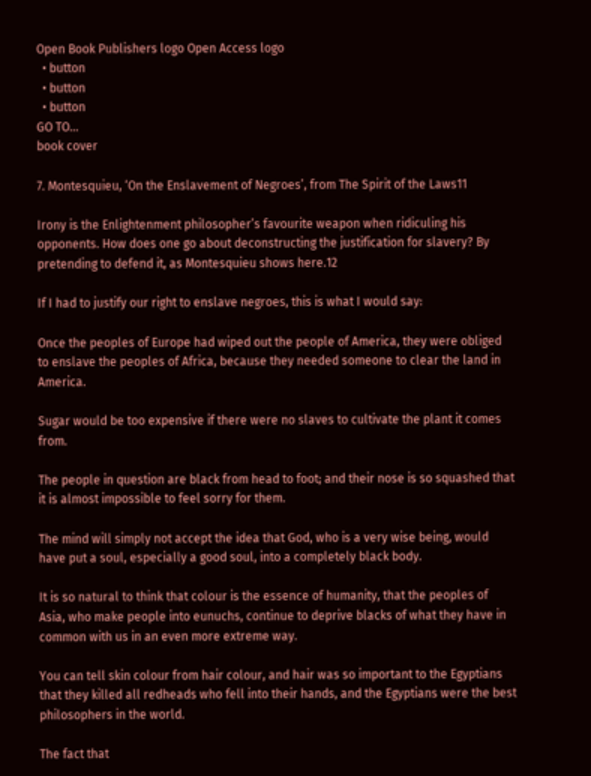Open Book Publishers logo Open Access logo
  • button
  • button
  • button
GO TO...
book cover

7. Montesquieu, ‘On the Enslavement of Negroes’, from The Spirit of the Laws11

Irony is the Enlightenment philosopher’s favourite weapon when ridiculing his opponents. How does one go about deconstructing the justification for slavery? By pretending to defend it, as Montesquieu shows here.12

If I had to justify our right to enslave negroes, this is what I would say:

Once the peoples of Europe had wiped out the people of America, they were obliged to enslave the peoples of Africa, because they needed someone to clear the land in America.

Sugar would be too expensive if there were no slaves to cultivate the plant it comes from.

The people in question are black from head to foot; and their nose is so squashed that it is almost impossible to feel sorry for them.

The mind will simply not accept the idea that God, who is a very wise being, would have put a soul, especially a good soul, into a completely black body.

It is so natural to think that colour is the essence of humanity, that the peoples of Asia, who make people into eunuchs, continue to deprive blacks of what they have in common with us in an even more extreme way.

You can tell skin colour from hair colour, and hair was so important to the Egyptians that they killed all redheads who fell into their hands, and the Egyptians were the best philosophers in the world.

The fact that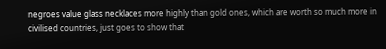negroes value glass necklaces more highly than gold ones, which are worth so much more in civilised countries, just goes to show that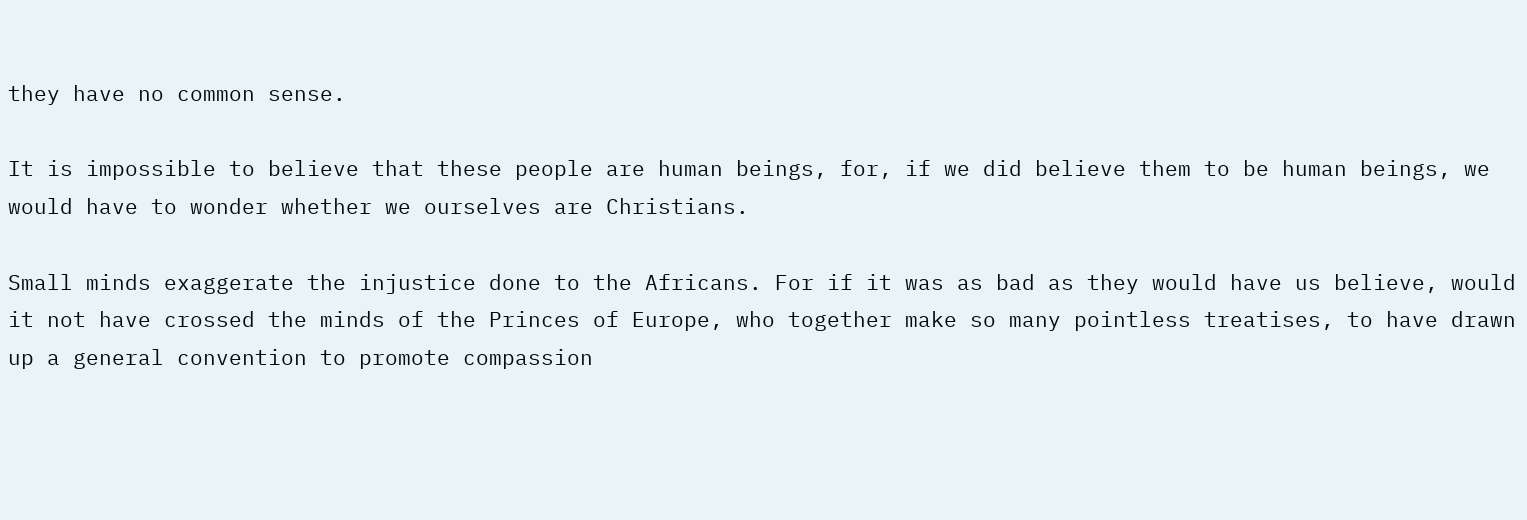they have no common sense.

It is impossible to believe that these people are human beings, for, if we did believe them to be human beings, we would have to wonder whether we ourselves are Christians.

Small minds exaggerate the injustice done to the Africans. For if it was as bad as they would have us believe, would it not have crossed the minds of the Princes of Europe, who together make so many pointless treatises, to have drawn up a general convention to promote compassion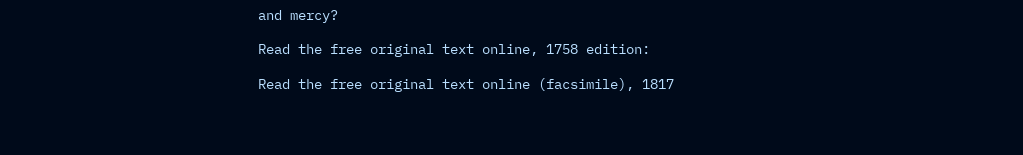and mercy?

Read the free original text online, 1758 edition:

Read the free original text online (facsimile), 1817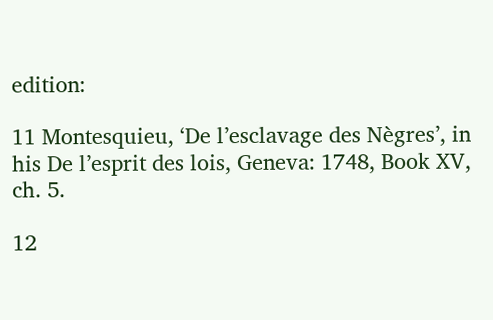edition:

11 Montesquieu, ‘De l’esclavage des Nègres’, in his De l’esprit des lois, Geneva: 1748, Book XV, ch. 5.

12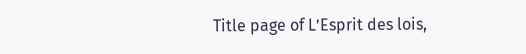Title page of L’Esprit des lois,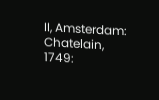II, Amsterdam: Chatelain, 1749: